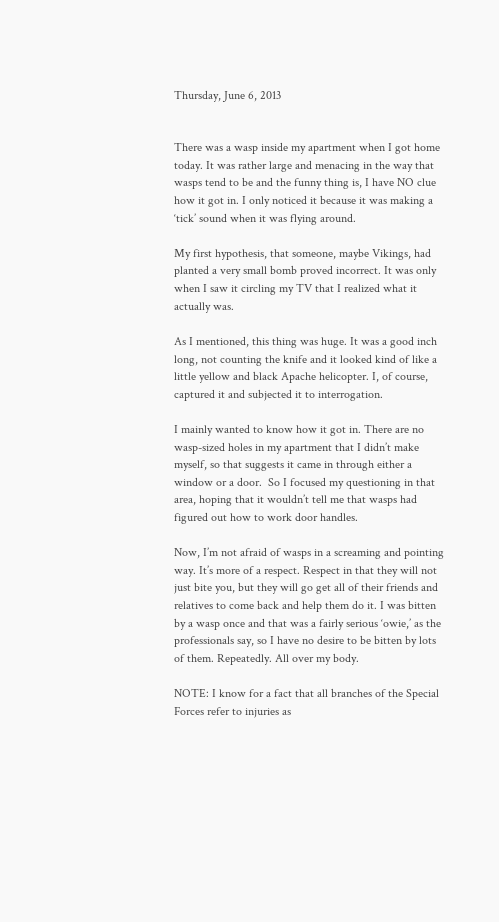Thursday, June 6, 2013


There was a wasp inside my apartment when I got home today. It was rather large and menacing in the way that wasps tend to be and the funny thing is, I have NO clue how it got in. I only noticed it because it was making a ‘tick’ sound when it was flying around.

My first hypothesis, that someone, maybe Vikings, had planted a very small bomb proved incorrect. It was only when I saw it circling my TV that I realized what it actually was.

As I mentioned, this thing was huge. It was a good inch long, not counting the knife and it looked kind of like a little yellow and black Apache helicopter. I, of course, captured it and subjected it to interrogation.

I mainly wanted to know how it got in. There are no wasp-sized holes in my apartment that I didn’t make myself, so that suggests it came in through either a window or a door.  So I focused my questioning in that area, hoping that it wouldn’t tell me that wasps had figured out how to work door handles.

Now, I’m not afraid of wasps in a screaming and pointing way. It’s more of a respect. Respect in that they will not just bite you, but they will go get all of their friends and relatives to come back and help them do it. I was bitten by a wasp once and that was a fairly serious ‘owie,’ as the professionals say, so I have no desire to be bitten by lots of them. Repeatedly. All over my body.

NOTE: I know for a fact that all branches of the Special Forces refer to injuries as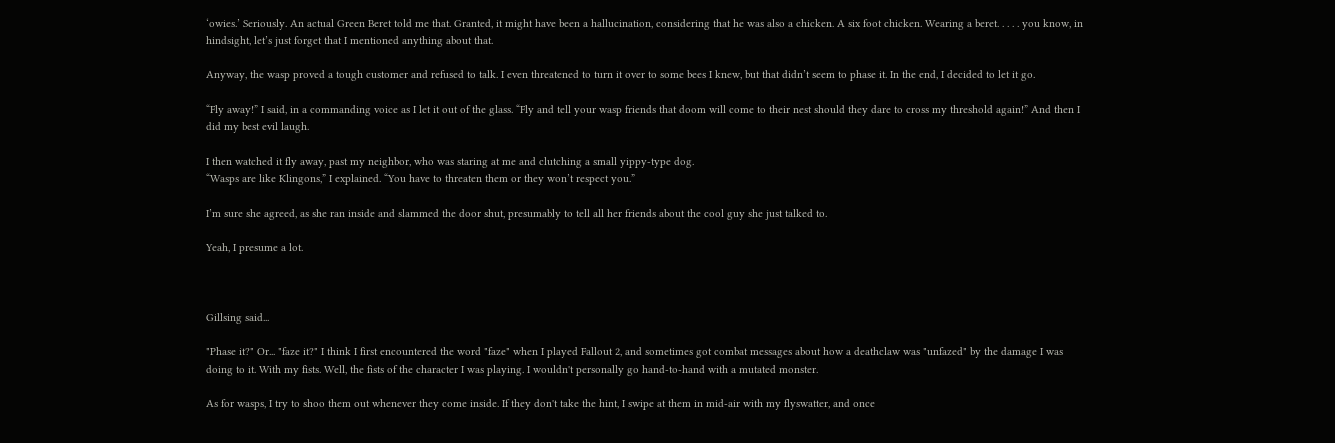‘owies.’ Seriously. An actual Green Beret told me that. Granted, it might have been a hallucination, considering that he was also a chicken. A six foot chicken. Wearing a beret. . . . . you know, in hindsight, let’s just forget that I mentioned anything about that.

Anyway, the wasp proved a tough customer and refused to talk. I even threatened to turn it over to some bees I knew, but that didn’t seem to phase it. In the end, I decided to let it go.

“Fly away!” I said, in a commanding voice as I let it out of the glass. “Fly and tell your wasp friends that doom will come to their nest should they dare to cross my threshold again!” And then I did my best evil laugh.

I then watched it fly away, past my neighbor, who was staring at me and clutching a small yippy-type dog.
“Wasps are like Klingons,” I explained. “You have to threaten them or they won’t respect you.”

I’m sure she agreed, as she ran inside and slammed the door shut, presumably to tell all her friends about the cool guy she just talked to.

Yeah, I presume a lot.



Gillsing said...

"Phase it?" Or... "faze it?" I think I first encountered the word "faze" when I played Fallout 2, and sometimes got combat messages about how a deathclaw was "unfazed" by the damage I was doing to it. With my fists. Well, the fists of the character I was playing. I wouldn't personally go hand-to-hand with a mutated monster.

As for wasps, I try to shoo them out whenever they come inside. If they don't take the hint, I swipe at them in mid-air with my flyswatter, and once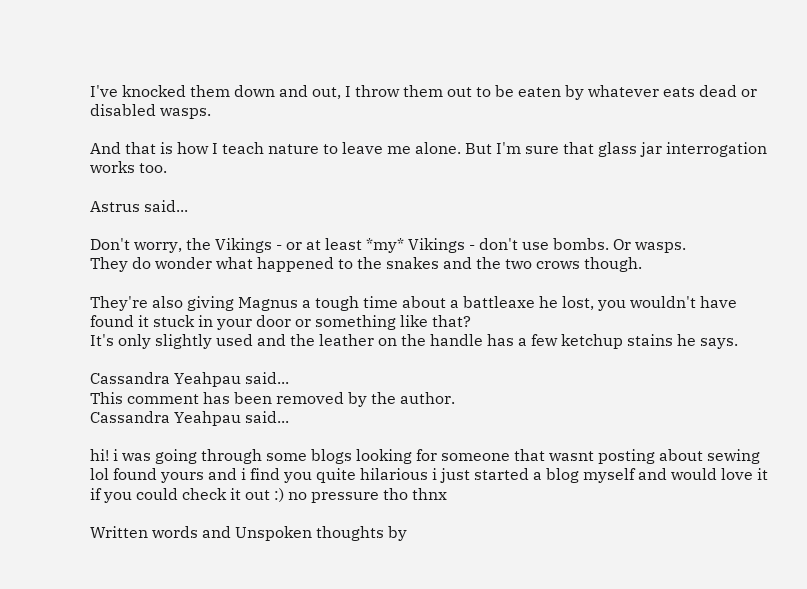I've knocked them down and out, I throw them out to be eaten by whatever eats dead or disabled wasps.

And that is how I teach nature to leave me alone. But I'm sure that glass jar interrogation works too.

Astrus said...

Don't worry, the Vikings - or at least *my* Vikings - don't use bombs. Or wasps.
They do wonder what happened to the snakes and the two crows though.

They're also giving Magnus a tough time about a battleaxe he lost, you wouldn't have found it stuck in your door or something like that?
It's only slightly used and the leather on the handle has a few ketchup stains he says.

Cassandra Yeahpau said...
This comment has been removed by the author.
Cassandra Yeahpau said...

hi! i was going through some blogs looking for someone that wasnt posting about sewing lol found yours and i find you quite hilarious i just started a blog myself and would love it if you could check it out :) no pressure tho thnx

Written words and Unspoken thoughts by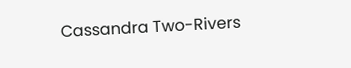Cassandra Two-Rivers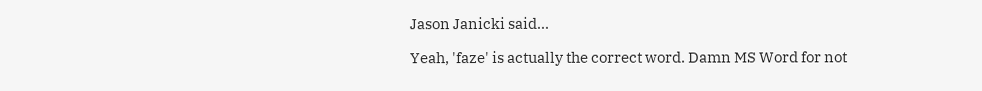Jason Janicki said...

Yeah, 'faze' is actually the correct word. Damn MS Word for not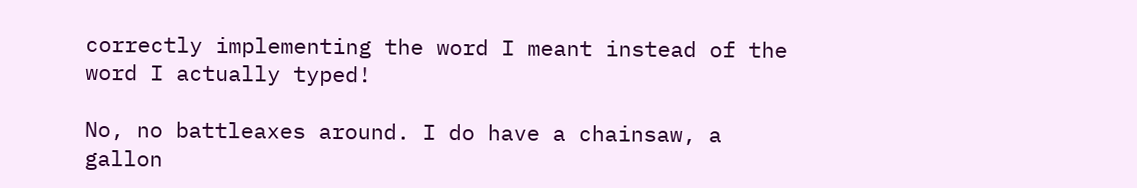correctly implementing the word I meant instead of the word I actually typed!

No, no battleaxes around. I do have a chainsaw, a gallon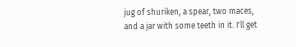jug of shuriken, a spear, two maces, and a jar with some teeth in it. I'll get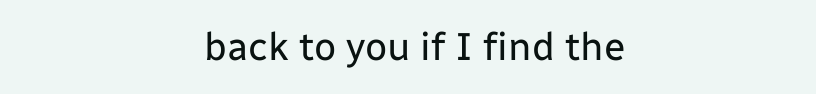back to you if I find the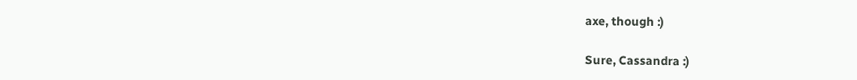axe, though :)

Sure, Cassandra :)